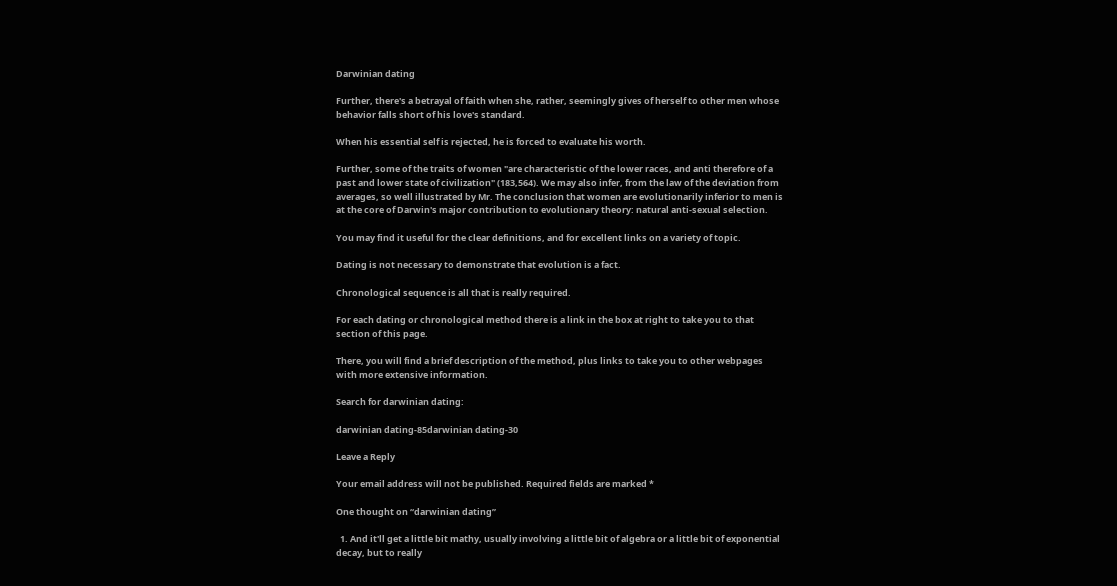Darwinian dating

Further, there's a betrayal of faith when she, rather, seemingly gives of herself to other men whose behavior falls short of his love's standard.

When his essential self is rejected, he is forced to evaluate his worth.

Further, some of the traits of women "are characteristic of the lower races, and anti therefore of a past and lower state of civilization" (183,564). We may also infer, from the law of the deviation from averages, so well illustrated by Mr. The conclusion that women are evolutionarily inferior to men is at the core of Darwin's major contribution to evolutionary theory: natural anti-sexual selection.

You may find it useful for the clear definitions, and for excellent links on a variety of topic.

Dating is not necessary to demonstrate that evolution is a fact.

Chronological sequence is all that is really required.

For each dating or chronological method there is a link in the box at right to take you to that section of this page.

There, you will find a brief description of the method, plus links to take you to other webpages with more extensive information.

Search for darwinian dating:

darwinian dating-85darwinian dating-30

Leave a Reply

Your email address will not be published. Required fields are marked *

One thought on “darwinian dating”

  1. And it'll get a little bit mathy, usually involving a little bit of algebra or a little bit of exponential decay, but to really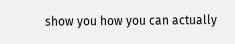show you how you can actually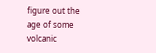figure out the age of some volcanic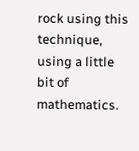rock using this technique, using a little bit of mathematics.